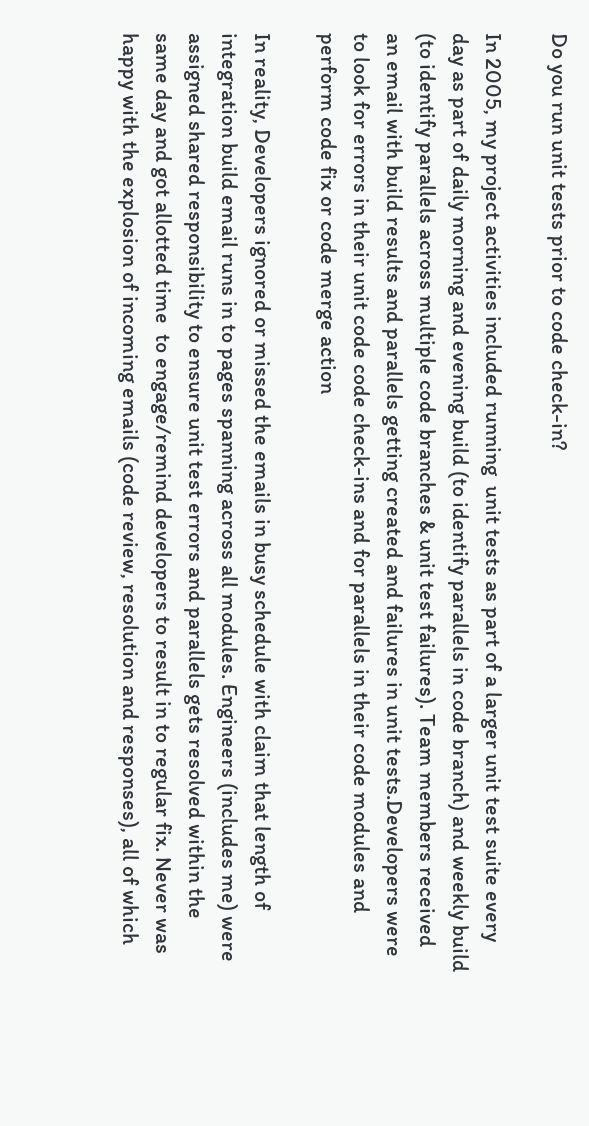Do you run unit tests prior to code check-in?

In 2005, my project activities included running  unit tests as part of a larger unit test suite every day as part of daily morning and evening build (to identify parallels in code branch) and weekly build (to identify parallels across multiple code branches & unit test failures). Team members received an email with build results and parallels getting created and failures in unit tests.Developers were to look for errors in their unit code code check-ins and for parallels in their code modules and perform code fix or code merge action

In reality, Developers ignored or missed the emails in busy schedule with claim that length of integration build email runs in to pages spanning across all modules. Engineers (includes me) were assigned shared responsibility to ensure unit test errors and parallels gets resolved within the same day and got allotted time  to engage/remind developers to result in to regular fix. Never was happy with the explosion of incoming emails (code review, resolution and responses), all of which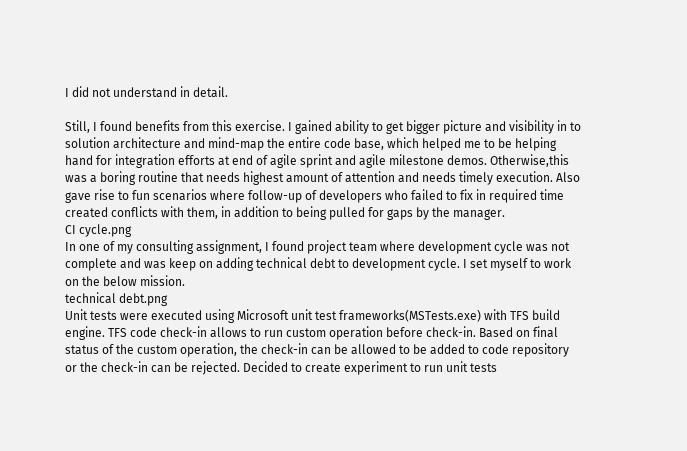I did not understand in detail.

Still, I found benefits from this exercise. I gained ability to get bigger picture and visibility in to solution architecture and mind-map the entire code base, which helped me to be helping hand for integration efforts at end of agile sprint and agile milestone demos. Otherwise,this was a boring routine that needs highest amount of attention and needs timely execution. Also gave rise to fun scenarios where follow-up of developers who failed to fix in required time created conflicts with them, in addition to being pulled for gaps by the manager.
CI cycle.png
In one of my consulting assignment, I found project team where development cycle was not complete and was keep on adding technical debt to development cycle. I set myself to work on the below mission.
technical debt.png
Unit tests were executed using Microsoft unit test frameworks(MSTests.exe) with TFS build engine. TFS code check-in allows to run custom operation before check-in. Based on final status of the custom operation, the check-in can be allowed to be added to code repository or the check-in can be rejected. Decided to create experiment to run unit tests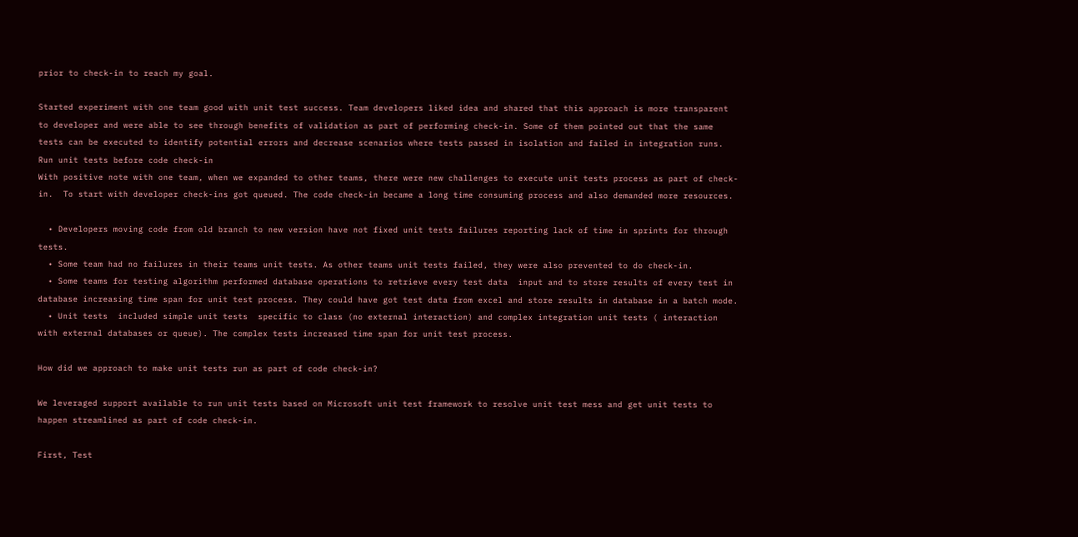prior to check-in to reach my goal.

Started experiment with one team good with unit test success. Team developers liked idea and shared that this approach is more transparent to developer and were able to see through benefits of validation as part of performing check-in. Some of them pointed out that the same tests can be executed to identify potential errors and decrease scenarios where tests passed in isolation and failed in integration runs.
Run unit tests before code check-in
With positive note with one team, when we expanded to other teams, there were new challenges to execute unit tests process as part of check-in.  To start with developer check-ins got queued. The code check-in became a long time consuming process and also demanded more resources.

  • Developers moving code from old branch to new version have not fixed unit tests failures reporting lack of time in sprints for through tests.
  • Some team had no failures in their teams unit tests. As other teams unit tests failed, they were also prevented to do check-in.
  • Some teams for testing algorithm performed database operations to retrieve every test data  input and to store results of every test in database increasing time span for unit test process. They could have got test data from excel and store results in database in a batch mode.
  • Unit tests  included simple unit tests  specific to class (no external interaction) and complex integration unit tests ( interaction with external databases or queue). The complex tests increased time span for unit test process.

How did we approach to make unit tests run as part of code check-in?

We leveraged support available to run unit tests based on Microsoft unit test framework to resolve unit test mess and get unit tests to happen streamlined as part of code check-in.

First, Test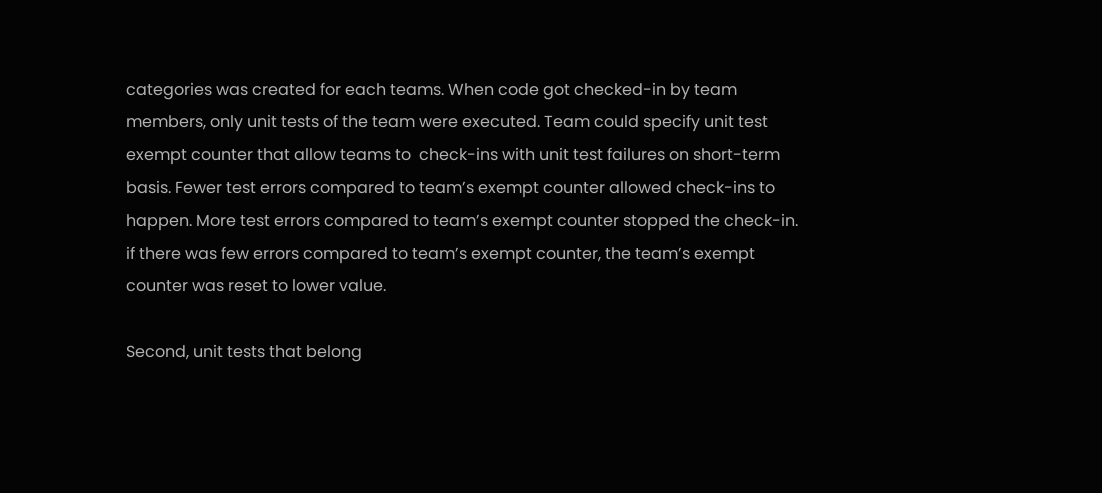categories was created for each teams. When code got checked-in by team members, only unit tests of the team were executed. Team could specify unit test exempt counter that allow teams to  check-ins with unit test failures on short-term basis. Fewer test errors compared to team’s exempt counter allowed check-ins to happen. More test errors compared to team’s exempt counter stopped the check-in. if there was few errors compared to team’s exempt counter, the team’s exempt counter was reset to lower value.

Second, unit tests that belong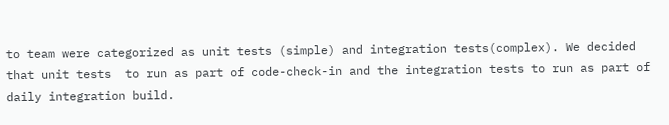to team were categorized as unit tests (simple) and integration tests(complex). We decided that unit tests  to run as part of code-check-in and the integration tests to run as part of daily integration build.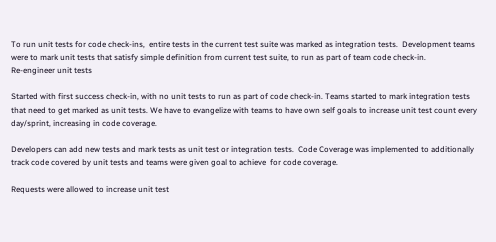To run unit tests for code check-ins,  entire tests in the current test suite was marked as integration tests.  Development teams were to mark unit tests that satisfy simple definition from current test suite, to run as part of team code check-in.
Re-engineer unit tests

Started with first success check-in, with no unit tests to run as part of code check-in. Teams started to mark integration tests that need to get marked as unit tests. We have to evangelize with teams to have own self goals to increase unit test count every day/sprint, increasing in code coverage.

Developers can add new tests and mark tests as unit test or integration tests.  Code Coverage was implemented to additionally track code covered by unit tests and teams were given goal to achieve  for code coverage.

Requests were allowed to increase unit test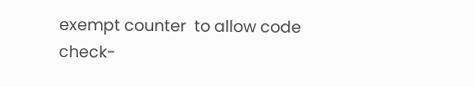exempt counter  to allow code check-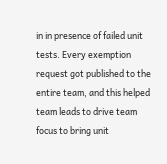in in presence of failed unit tests. Every exemption request got published to the entire team, and this helped team leads to drive team focus to bring unit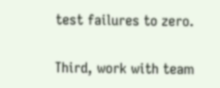test failures to zero.

Third, work with team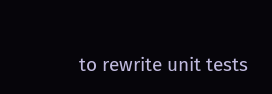to rewrite unit tests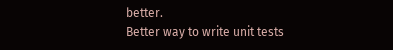better.
Better way to write unit tests